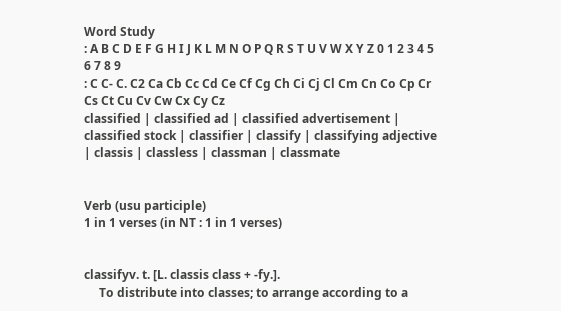Word Study
: A B C D E F G H I J K L M N O P Q R S T U V W X Y Z 0 1 2 3 4 5 6 7 8 9
: C C- C. C2 Ca Cb Cc Cd Ce Cf Cg Ch Ci Cj Cl Cm Cn Co Cp Cr Cs Ct Cu Cv Cw Cx Cy Cz
classified | classified ad | classified advertisement | classified stock | classifier | classify | classifying adjective | classis | classless | classman | classmate


Verb (usu participle)
1 in 1 verses (in NT : 1 in 1 verses)


classifyv. t. [L. classis class + -fy.].
     To distribute into classes; to arrange according to a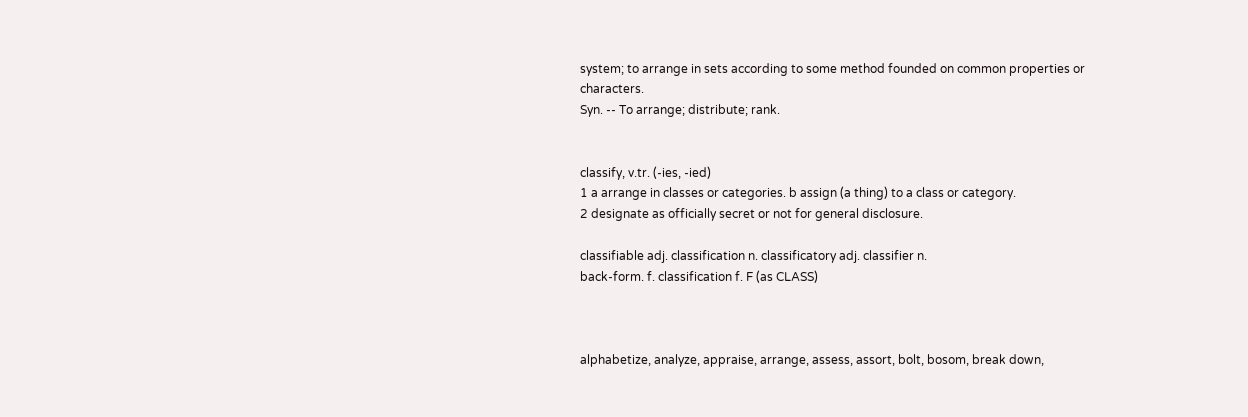system; to arrange in sets according to some method founded on common properties or characters.
Syn. -- To arrange; distribute; rank.


classify, v.tr. (-ies, -ied)
1 a arrange in classes or categories. b assign (a thing) to a class or category.
2 designate as officially secret or not for general disclosure.

classifiable adj. classification n. classificatory adj. classifier n.
back-form. f. classification f. F (as CLASS)



alphabetize, analyze, appraise, arrange, assess, assort, bolt, bosom, break down,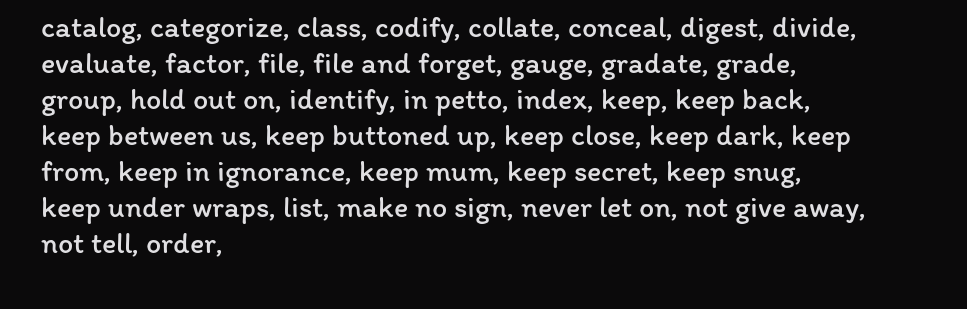catalog, categorize, class, codify, collate, conceal, digest, divide, evaluate, factor, file, file and forget, gauge, gradate, grade, group, hold out on, identify, in petto, index, keep, keep back, keep between us, keep buttoned up, keep close, keep dark, keep from, keep in ignorance, keep mum, keep secret, keep snug, keep under wraps, list, make no sign, never let on, not give away, not tell, order,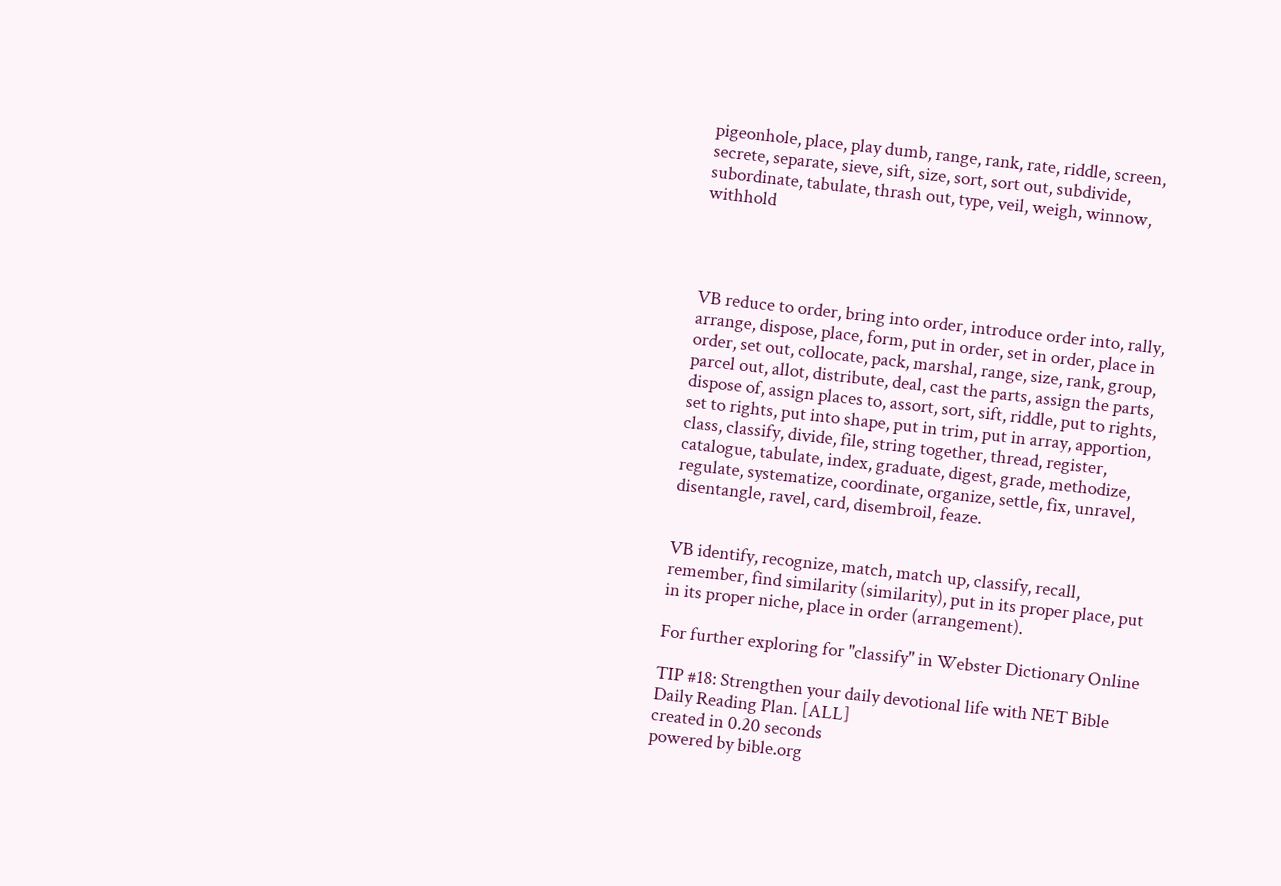pigeonhole, place, play dumb, range, rank, rate, riddle, screen, secrete, separate, sieve, sift, size, sort, sort out, subdivide, subordinate, tabulate, thrash out, type, veil, weigh, winnow, withhold




VB reduce to order, bring into order, introduce order into, rally, arrange, dispose, place, form, put in order, set in order, place in order, set out, collocate, pack, marshal, range, size, rank, group, parcel out, allot, distribute, deal, cast the parts, assign the parts, dispose of, assign places to, assort, sort, sift, riddle, put to rights, set to rights, put into shape, put in trim, put in array, apportion, class, classify, divide, file, string together, thread, register, catalogue, tabulate, index, graduate, digest, grade, methodize, regulate, systematize, coordinate, organize, settle, fix, unravel, disentangle, ravel, card, disembroil, feaze.


VB identify, recognize, match, match up, classify, recall, remember, find similarity (similarity), put in its proper place, put in its proper niche, place in order (arrangement).

For further exploring for "classify" in Webster Dictionary Online

TIP #18: Strengthen your daily devotional life with NET Bible Daily Reading Plan. [ALL]
created in 0.20 seconds
powered by bible.org